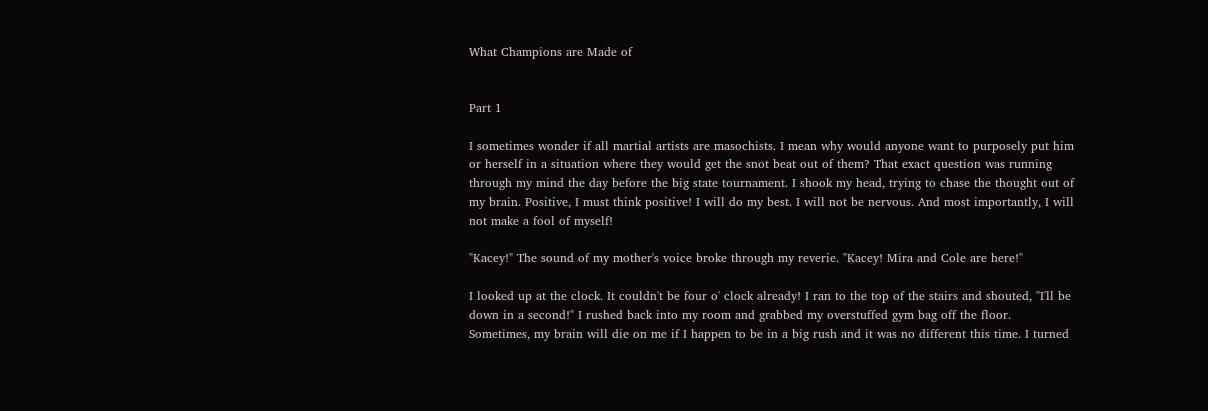What Champions are Made of


Part 1

I sometimes wonder if all martial artists are masochists. I mean why would anyone want to purposely put him or herself in a situation where they would get the snot beat out of them? That exact question was running through my mind the day before the big state tournament. I shook my head, trying to chase the thought out of my brain. Positive, I must think positive! I will do my best. I will not be nervous. And most importantly, I will not make a fool of myself!

"Kacey!" The sound of my mother's voice broke through my reverie. "Kacey! Mira and Cole are here!"

I looked up at the clock. It couldn't be four o' clock already! I ran to the top of the stairs and shouted, "I'll be down in a second!" I rushed back into my room and grabbed my overstuffed gym bag off the floor. Sometimes, my brain will die on me if I happen to be in a big rush and it was no different this time. I turned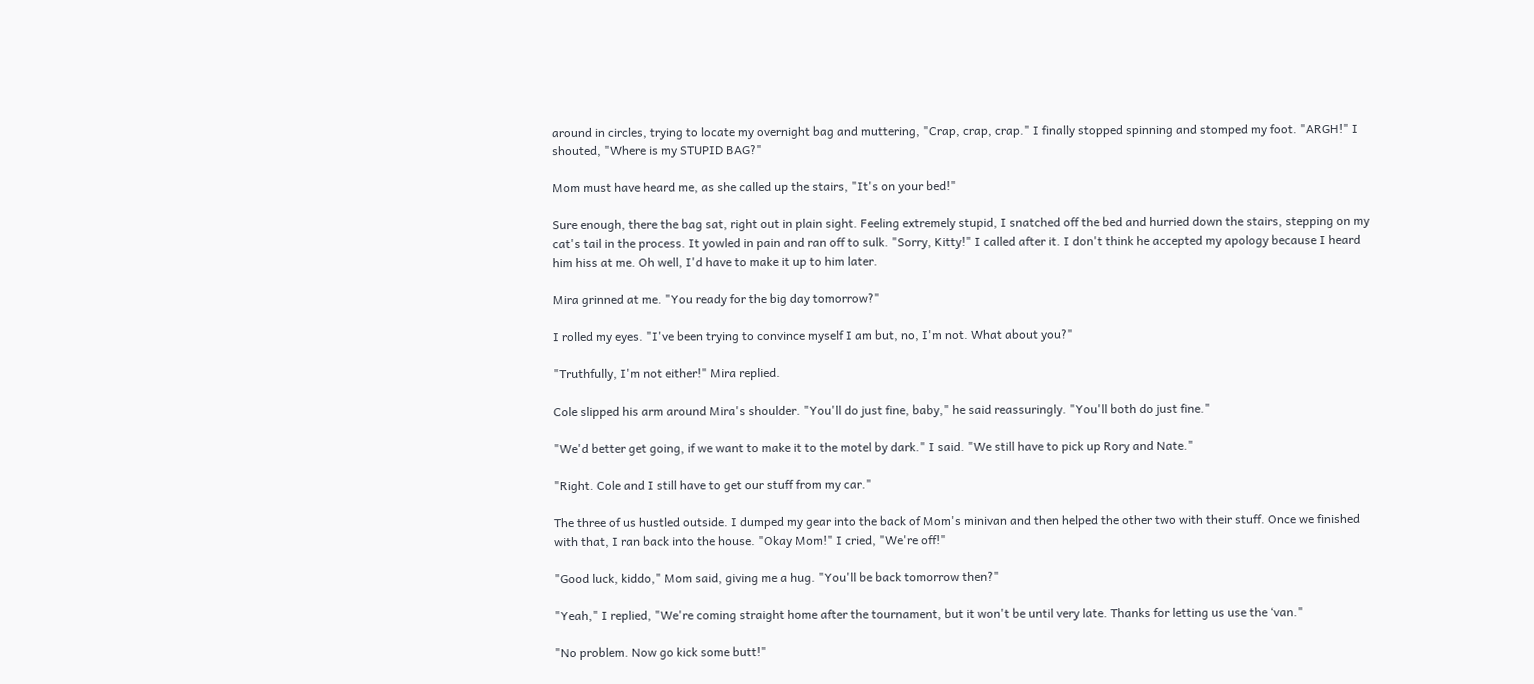around in circles, trying to locate my overnight bag and muttering, "Crap, crap, crap." I finally stopped spinning and stomped my foot. "ARGH!" I shouted, "Where is my STUPID BAG?"

Mom must have heard me, as she called up the stairs, "It's on your bed!"

Sure enough, there the bag sat, right out in plain sight. Feeling extremely stupid, I snatched off the bed and hurried down the stairs, stepping on my cat's tail in the process. It yowled in pain and ran off to sulk. "Sorry, Kitty!" I called after it. I don't think he accepted my apology because I heard him hiss at me. Oh well, I'd have to make it up to him later.

Mira grinned at me. "You ready for the big day tomorrow?"

I rolled my eyes. "I've been trying to convince myself I am but, no, I'm not. What about you?"

"Truthfully, I'm not either!" Mira replied.

Cole slipped his arm around Mira's shoulder. "You'll do just fine, baby," he said reassuringly. "You'll both do just fine."

"We'd better get going, if we want to make it to the motel by dark." I said. "We still have to pick up Rory and Nate."

"Right. Cole and I still have to get our stuff from my car."

The three of us hustled outside. I dumped my gear into the back of Mom's minivan and then helped the other two with their stuff. Once we finished with that, I ran back into the house. "Okay Mom!" I cried, "We're off!"

"Good luck, kiddo," Mom said, giving me a hug. "You'll be back tomorrow then?"

"Yeah," I replied, "We're coming straight home after the tournament, but it won't be until very late. Thanks for letting us use the ‘van."

"No problem. Now go kick some butt!"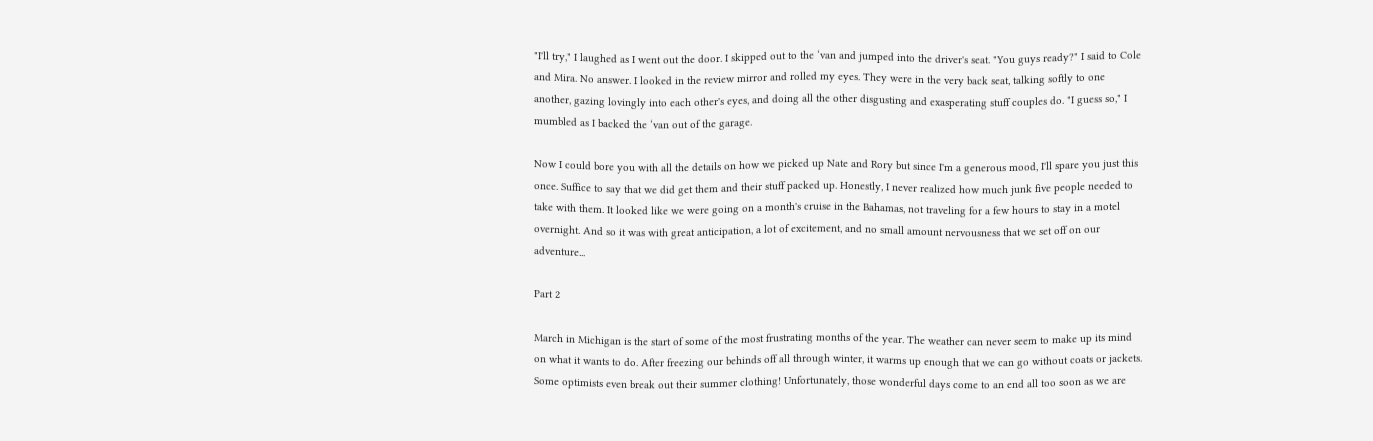"I'll try," I laughed as I went out the door. I skipped out to the ‘van and jumped into the driver's seat. "You guys ready?" I said to Cole and Mira. No answer. I looked in the review mirror and rolled my eyes. They were in the very back seat, talking softly to one another, gazing lovingly into each other's eyes, and doing all the other disgusting and exasperating stuff couples do. "I guess so," I mumbled as I backed the ‘van out of the garage.

Now I could bore you with all the details on how we picked up Nate and Rory but since I'm a generous mood, I'll spare you just this once. Suffice to say that we did get them and their stuff packed up. Honestly, I never realized how much junk five people needed to take with them. It looked like we were going on a month's cruise in the Bahamas, not traveling for a few hours to stay in a motel overnight. And so it was with great anticipation, a lot of excitement, and no small amount nervousness that we set off on our adventure...

Part 2

March in Michigan is the start of some of the most frustrating months of the year. The weather can never seem to make up its mind on what it wants to do. After freezing our behinds off all through winter, it warms up enough that we can go without coats or jackets. Some optimists even break out their summer clothing! Unfortunately, those wonderful days come to an end all too soon as we are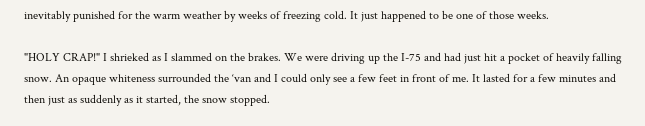inevitably punished for the warm weather by weeks of freezing cold. It just happened to be one of those weeks.

"HOLY CRAP!" I shrieked as I slammed on the brakes. We were driving up the I-75 and had just hit a pocket of heavily falling snow. An opaque whiteness surrounded the ‘van and I could only see a few feet in front of me. It lasted for a few minutes and then just as suddenly as it started, the snow stopped.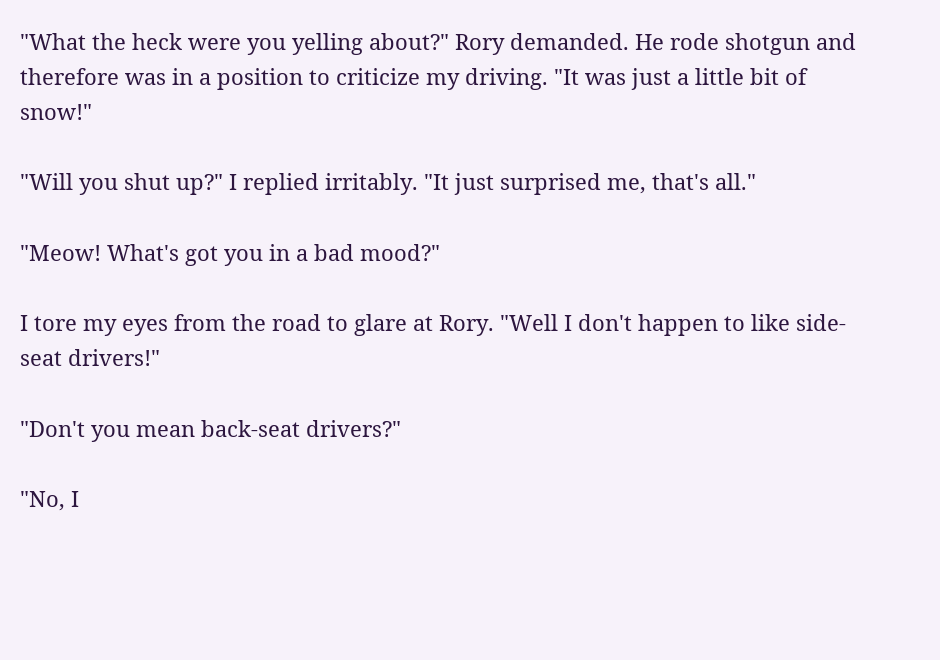"What the heck were you yelling about?" Rory demanded. He rode shotgun and therefore was in a position to criticize my driving. "It was just a little bit of snow!"

"Will you shut up?" I replied irritably. "It just surprised me, that's all."

"Meow! What's got you in a bad mood?"

I tore my eyes from the road to glare at Rory. "Well I don't happen to like side-seat drivers!"

"Don't you mean back-seat drivers?"

"No, I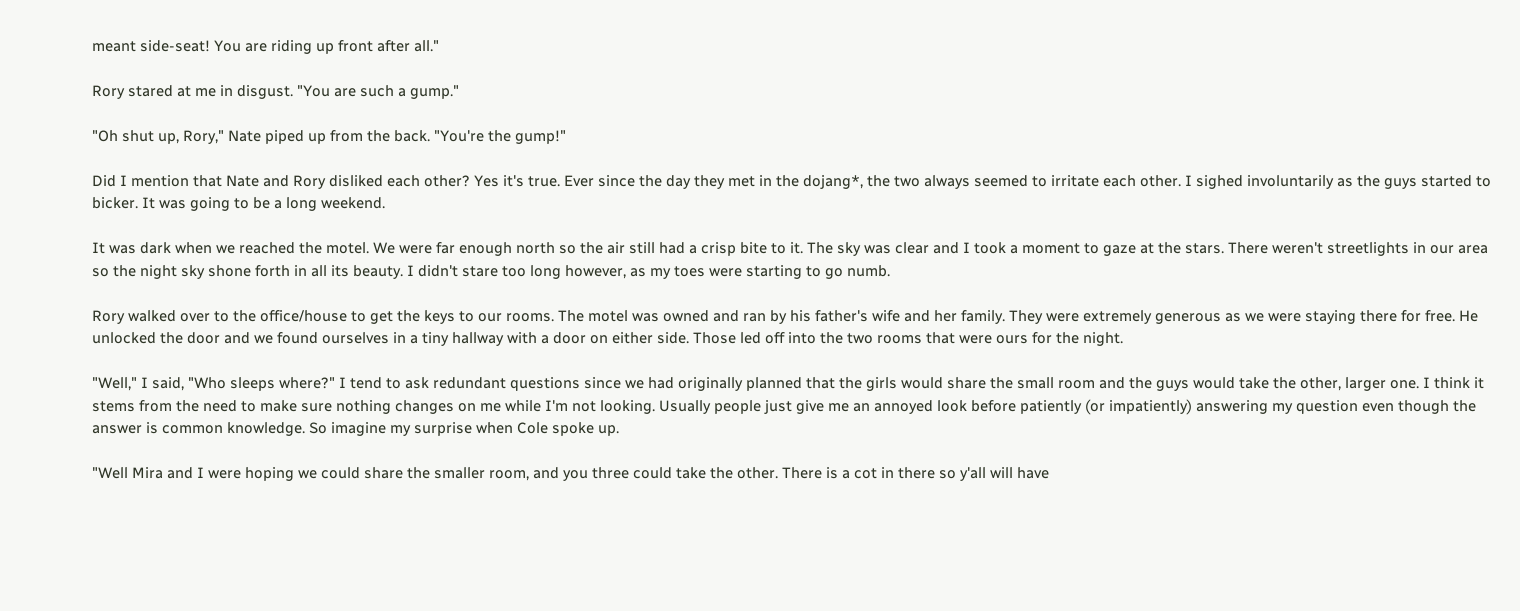meant side-seat! You are riding up front after all."

Rory stared at me in disgust. "You are such a gump."

"Oh shut up, Rory," Nate piped up from the back. "You're the gump!"

Did I mention that Nate and Rory disliked each other? Yes it's true. Ever since the day they met in the dojang*, the two always seemed to irritate each other. I sighed involuntarily as the guys started to bicker. It was going to be a long weekend.

It was dark when we reached the motel. We were far enough north so the air still had a crisp bite to it. The sky was clear and I took a moment to gaze at the stars. There weren't streetlights in our area so the night sky shone forth in all its beauty. I didn't stare too long however, as my toes were starting to go numb.

Rory walked over to the office/house to get the keys to our rooms. The motel was owned and ran by his father's wife and her family. They were extremely generous as we were staying there for free. He unlocked the door and we found ourselves in a tiny hallway with a door on either side. Those led off into the two rooms that were ours for the night.

"Well," I said, "Who sleeps where?" I tend to ask redundant questions since we had originally planned that the girls would share the small room and the guys would take the other, larger one. I think it stems from the need to make sure nothing changes on me while I'm not looking. Usually people just give me an annoyed look before patiently (or impatiently) answering my question even though the answer is common knowledge. So imagine my surprise when Cole spoke up.

"Well Mira and I were hoping we could share the smaller room, and you three could take the other. There is a cot in there so y'all will have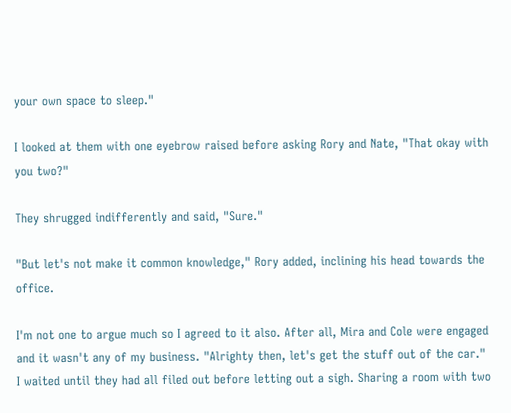your own space to sleep."

I looked at them with one eyebrow raised before asking Rory and Nate, "That okay with you two?"

They shrugged indifferently and said, "Sure."

"But let's not make it common knowledge," Rory added, inclining his head towards the office.

I'm not one to argue much so I agreed to it also. After all, Mira and Cole were engaged and it wasn't any of my business. "Alrighty then, let's get the stuff out of the car." I waited until they had all filed out before letting out a sigh. Sharing a room with two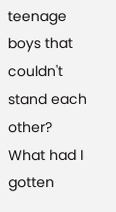teenage boys that couldn't stand each other? What had I gotten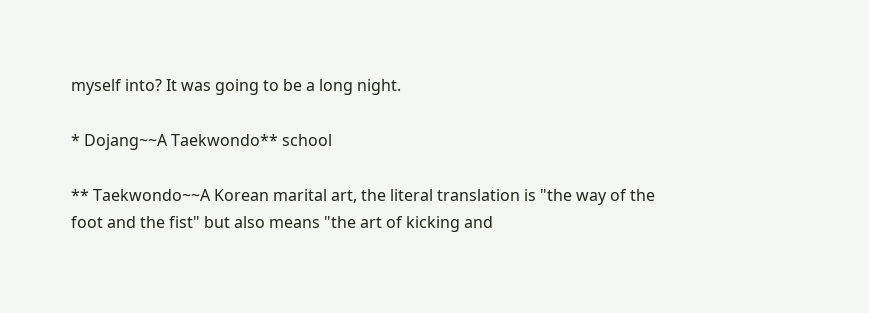myself into? It was going to be a long night.

* Dojang~~A Taekwondo** school

** Taekwondo~~A Korean marital art, the literal translation is "the way of the foot and the fist" but also means "the art of kicking and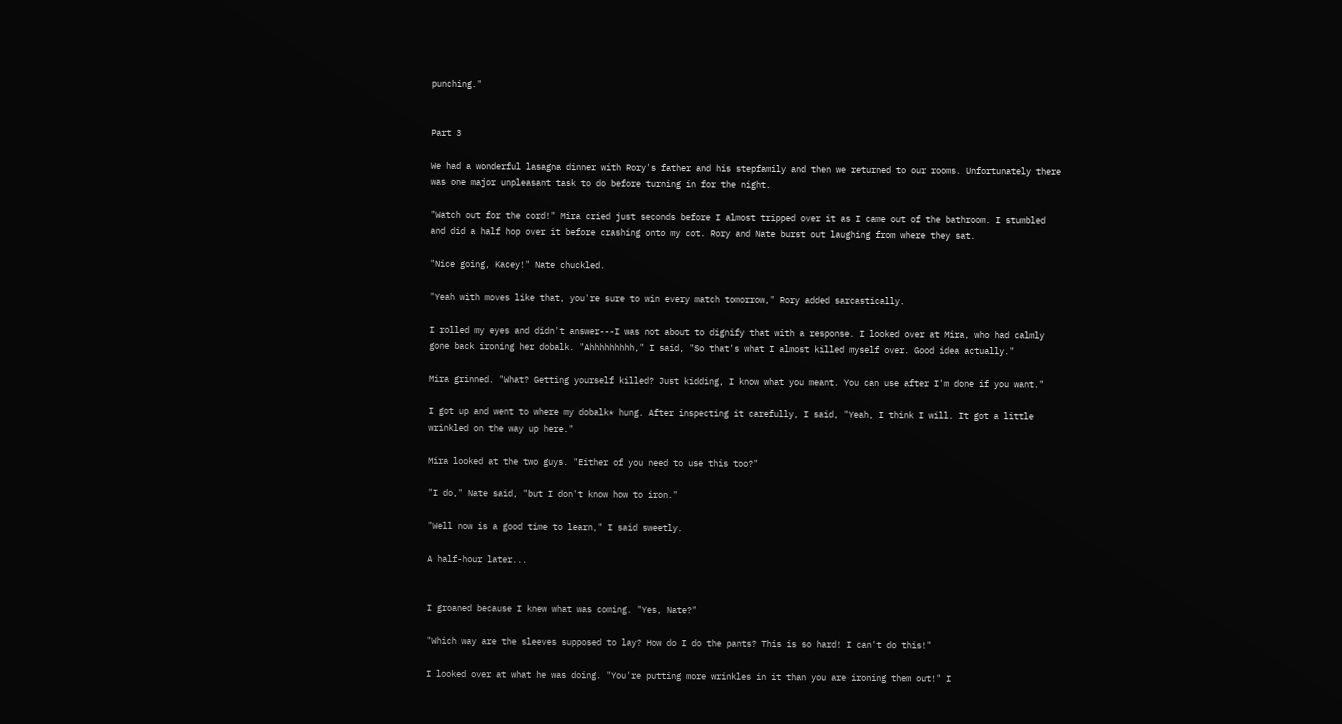punching."


Part 3

We had a wonderful lasagna dinner with Rory's father and his stepfamily and then we returned to our rooms. Unfortunately there was one major unpleasant task to do before turning in for the night.

"Watch out for the cord!" Mira cried just seconds before I almost tripped over it as I came out of the bathroom. I stumbled and did a half hop over it before crashing onto my cot. Rory and Nate burst out laughing from where they sat.

"Nice going, Kacey!" Nate chuckled.

"Yeah with moves like that, you're sure to win every match tomorrow," Rory added sarcastically.

I rolled my eyes and didn't answer---I was not about to dignify that with a response. I looked over at Mira, who had calmly gone back ironing her dobalk. "Ahhhhhhhhh," I said, "So that's what I almost killed myself over. Good idea actually."

Mira grinned. "What? Getting yourself killed? Just kidding, I know what you meant. You can use after I'm done if you want."

I got up and went to where my dobalk* hung. After inspecting it carefully, I said, "Yeah, I think I will. It got a little wrinkled on the way up here."

Mira looked at the two guys. "Either of you need to use this too?"

"I do," Nate said, "but I don't know how to iron."

"Well now is a good time to learn," I said sweetly.

A half-hour later...


I groaned because I knew what was coming. "Yes, Nate?"

"Which way are the sleeves supposed to lay? How do I do the pants? This is so hard! I can't do this!"

I looked over at what he was doing. "You're putting more wrinkles in it than you are ironing them out!" I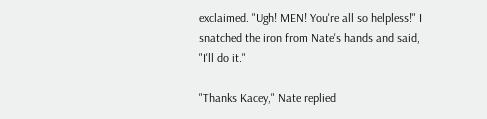exclaimed. "Ugh! MEN! You're all so helpless!" I snatched the iron from Nate's hands and said, "I'll do it."

"Thanks Kacey," Nate replied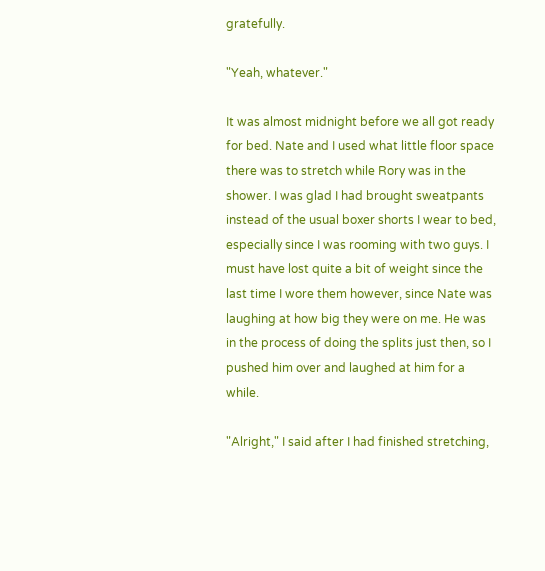gratefully.

"Yeah, whatever."

It was almost midnight before we all got ready for bed. Nate and I used what little floor space there was to stretch while Rory was in the shower. I was glad I had brought sweatpants instead of the usual boxer shorts I wear to bed, especially since I was rooming with two guys. I must have lost quite a bit of weight since the last time I wore them however, since Nate was laughing at how big they were on me. He was in the process of doing the splits just then, so I pushed him over and laughed at him for a while.

"Alright," I said after I had finished stretching,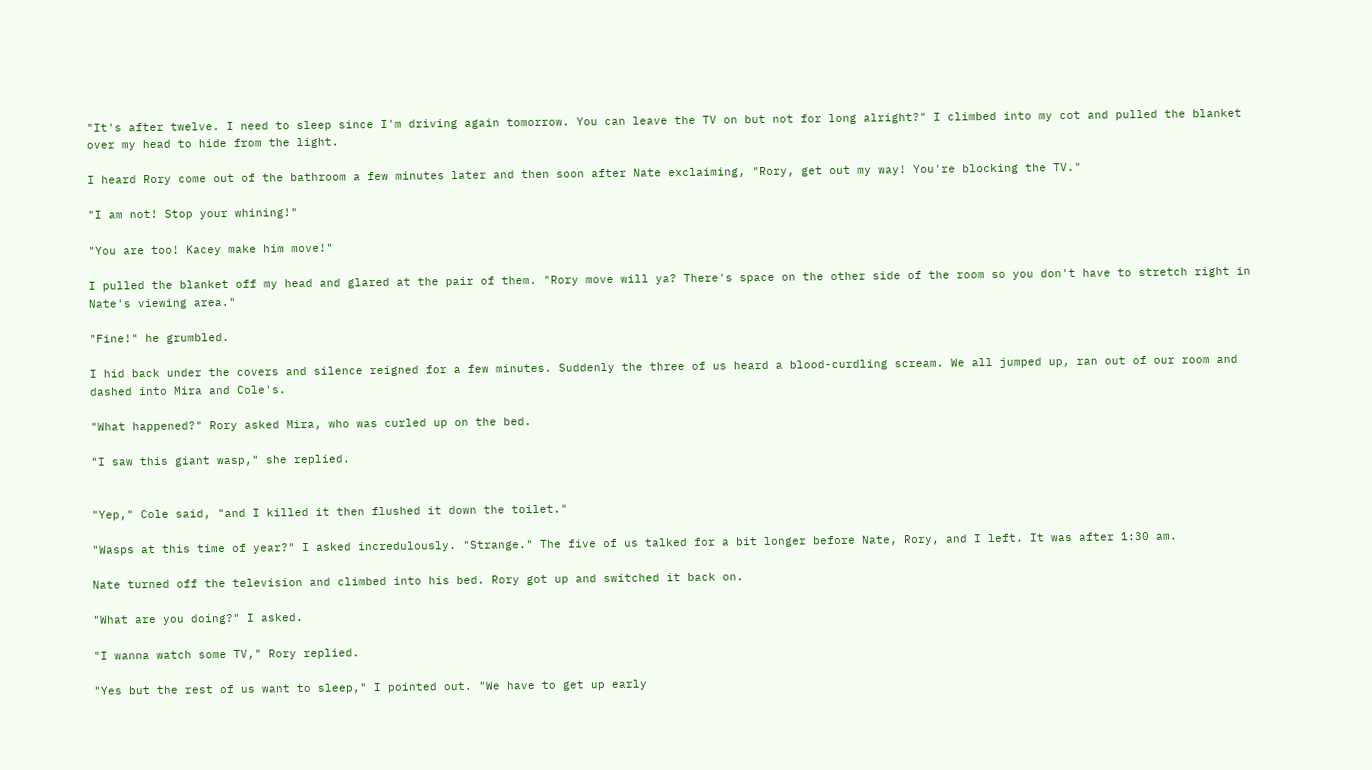"It's after twelve. I need to sleep since I'm driving again tomorrow. You can leave the TV on but not for long alright?" I climbed into my cot and pulled the blanket over my head to hide from the light.

I heard Rory come out of the bathroom a few minutes later and then soon after Nate exclaiming, "Rory, get out my way! You're blocking the TV."

"I am not! Stop your whining!"

"You are too! Kacey make him move!"

I pulled the blanket off my head and glared at the pair of them. "Rory move will ya? There's space on the other side of the room so you don't have to stretch right in Nate's viewing area."

"Fine!" he grumbled.

I hid back under the covers and silence reigned for a few minutes. Suddenly the three of us heard a blood-curdling scream. We all jumped up, ran out of our room and dashed into Mira and Cole's.

"What happened?" Rory asked Mira, who was curled up on the bed.

"I saw this giant wasp," she replied.


"Yep," Cole said, "and I killed it then flushed it down the toilet."

"Wasps at this time of year?" I asked incredulously. "Strange." The five of us talked for a bit longer before Nate, Rory, and I left. It was after 1:30 am.

Nate turned off the television and climbed into his bed. Rory got up and switched it back on.

"What are you doing?" I asked.

"I wanna watch some TV," Rory replied.

"Yes but the rest of us want to sleep," I pointed out. "We have to get up early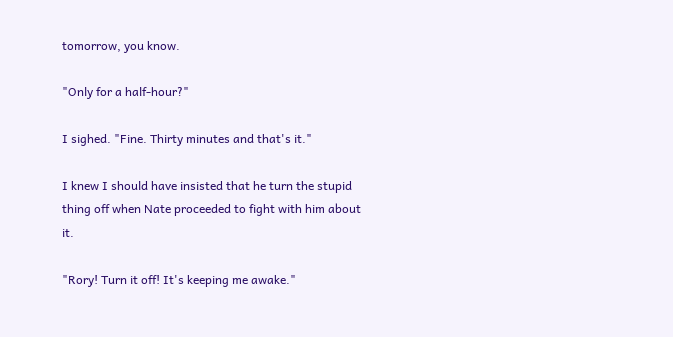tomorrow, you know.

"Only for a half-hour?"

I sighed. "Fine. Thirty minutes and that's it."

I knew I should have insisted that he turn the stupid thing off when Nate proceeded to fight with him about it.

"Rory! Turn it off! It's keeping me awake."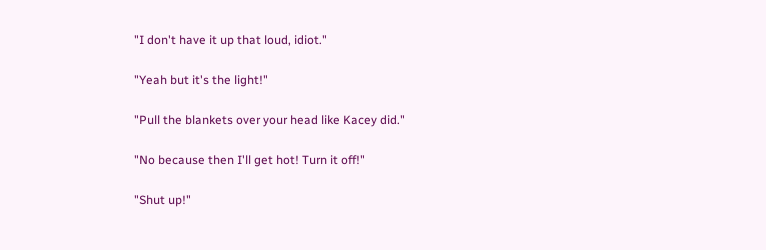"I don't have it up that loud, idiot."

"Yeah but it's the light!"

"Pull the blankets over your head like Kacey did."

"No because then I'll get hot! Turn it off!"

"Shut up!"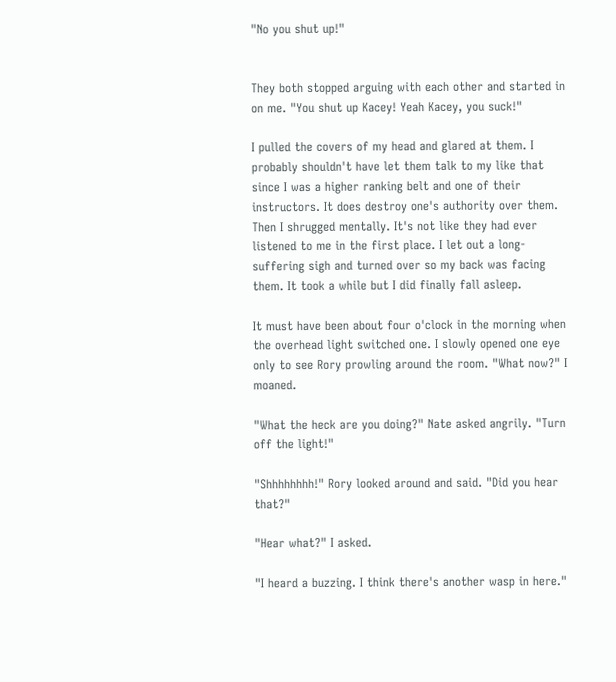"No you shut up!"


They both stopped arguing with each other and started in on me. "You shut up Kacey! Yeah Kacey, you suck!"

I pulled the covers of my head and glared at them. I probably shouldn't have let them talk to my like that since I was a higher ranking belt and one of their instructors. It does destroy one's authority over them. Then I shrugged mentally. It's not like they had ever listened to me in the first place. I let out a long-suffering sigh and turned over so my back was facing them. It took a while but I did finally fall asleep.

It must have been about four o'clock in the morning when the overhead light switched one. I slowly opened one eye only to see Rory prowling around the room. "What now?" I moaned.

"What the heck are you doing?" Nate asked angrily. "Turn off the light!"

"Shhhhhhhh!" Rory looked around and said. "Did you hear that?"

"Hear what?" I asked.

"I heard a buzzing. I think there's another wasp in here."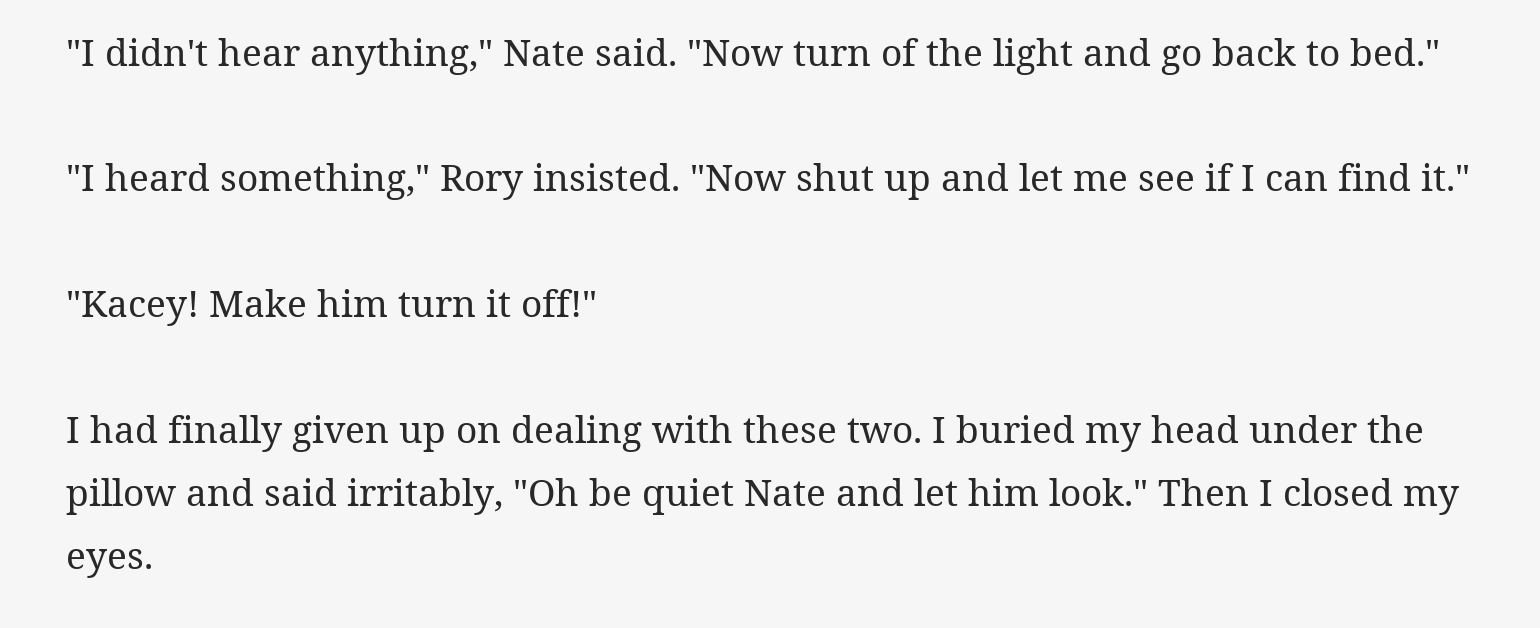"I didn't hear anything," Nate said. "Now turn of the light and go back to bed."

"I heard something," Rory insisted. "Now shut up and let me see if I can find it."

"Kacey! Make him turn it off!"

I had finally given up on dealing with these two. I buried my head under the pillow and said irritably, "Oh be quiet Nate and let him look." Then I closed my eyes.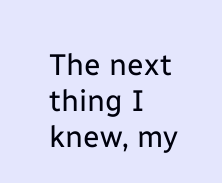The next thing I knew, my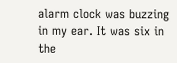alarm clock was buzzing in my ear. It was six in the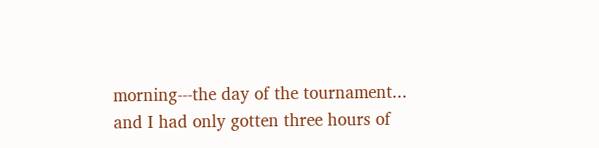morning---the day of the tournament... and I had only gotten three hours of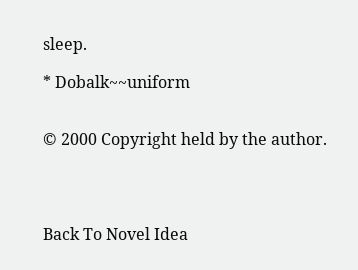sleep.

* Dobalk~~uniform


© 2000 Copyright held by the author.




Back To Novel Idea